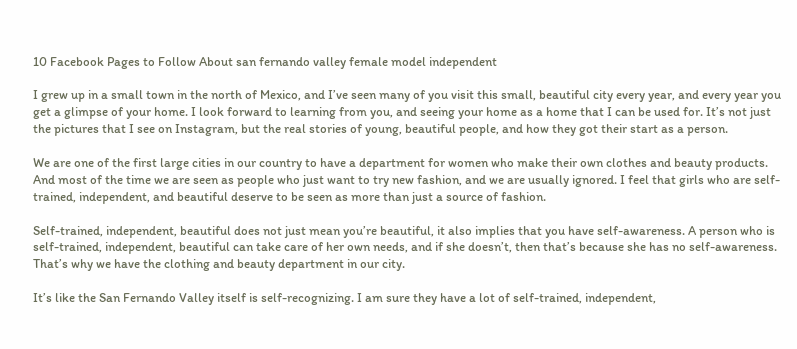10 Facebook Pages to Follow About san fernando valley female model independent

I grew up in a small town in the north of Mexico, and I’ve seen many of you visit this small, beautiful city every year, and every year you get a glimpse of your home. I look forward to learning from you, and seeing your home as a home that I can be used for. It’s not just the pictures that I see on Instagram, but the real stories of young, beautiful people, and how they got their start as a person.

We are one of the first large cities in our country to have a department for women who make their own clothes and beauty products. And most of the time we are seen as people who just want to try new fashion, and we are usually ignored. I feel that girls who are self-trained, independent, and beautiful deserve to be seen as more than just a source of fashion.

Self-trained, independent, beautiful does not just mean you’re beautiful, it also implies that you have self-awareness. A person who is self-trained, independent, beautiful can take care of her own needs, and if she doesn’t, then that’s because she has no self-awareness. That’s why we have the clothing and beauty department in our city.

It’s like the San Fernando Valley itself is self-recognizing. I am sure they have a lot of self-trained, independent,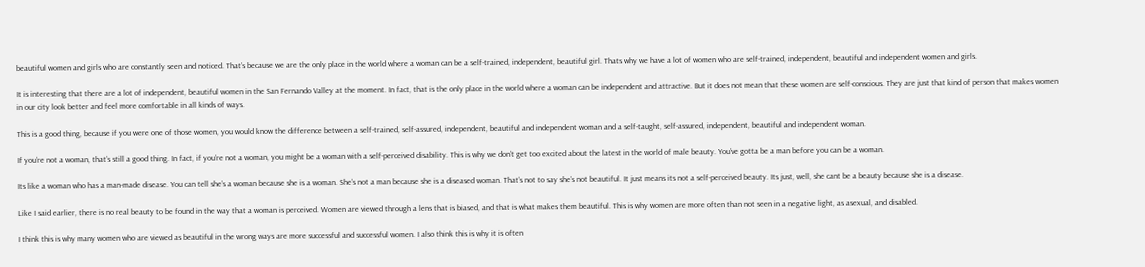beautiful women and girls who are constantly seen and noticed. That’s because we are the only place in the world where a woman can be a self-trained, independent, beautiful girl. Thats why we have a lot of women who are self-trained, independent, beautiful and independent women and girls.

It is interesting that there are a lot of independent, beautiful women in the San Fernando Valley at the moment. In fact, that is the only place in the world where a woman can be independent and attractive. But it does not mean that these women are self-conscious. They are just that kind of person that makes women in our city look better and feel more comfortable in all kinds of ways.

This is a good thing, because if you were one of those women, you would know the difference between a self-trained, self-assured, independent, beautiful and independent woman and a self-taught, self-assured, independent, beautiful and independent woman.

If you’re not a woman, that’s still a good thing. In fact, if you’re not a woman, you might be a woman with a self-perceived disability. This is why we don’t get too excited about the latest in the world of male beauty. You’ve gotta be a man before you can be a woman.

Its like a woman who has a man-made disease. You can tell she’s a woman because she is a woman. She’s not a man because she is a diseased woman. That’s not to say she’s not beautiful. It just means its not a self-perceived beauty. Its just, well, she cant be a beauty because she is a disease.

Like I said earlier, there is no real beauty to be found in the way that a woman is perceived. Women are viewed through a lens that is biased, and that is what makes them beautiful. This is why women are more often than not seen in a negative light, as asexual, and disabled.

I think this is why many women who are viewed as beautiful in the wrong ways are more successful and successful women. I also think this is why it is often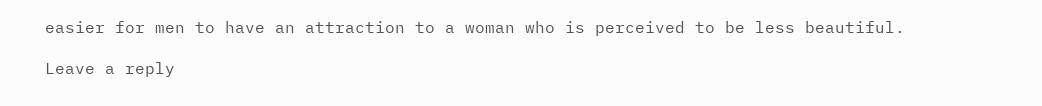easier for men to have an attraction to a woman who is perceived to be less beautiful.

Leave a reply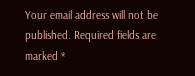Your email address will not be published. Required fields are marked *